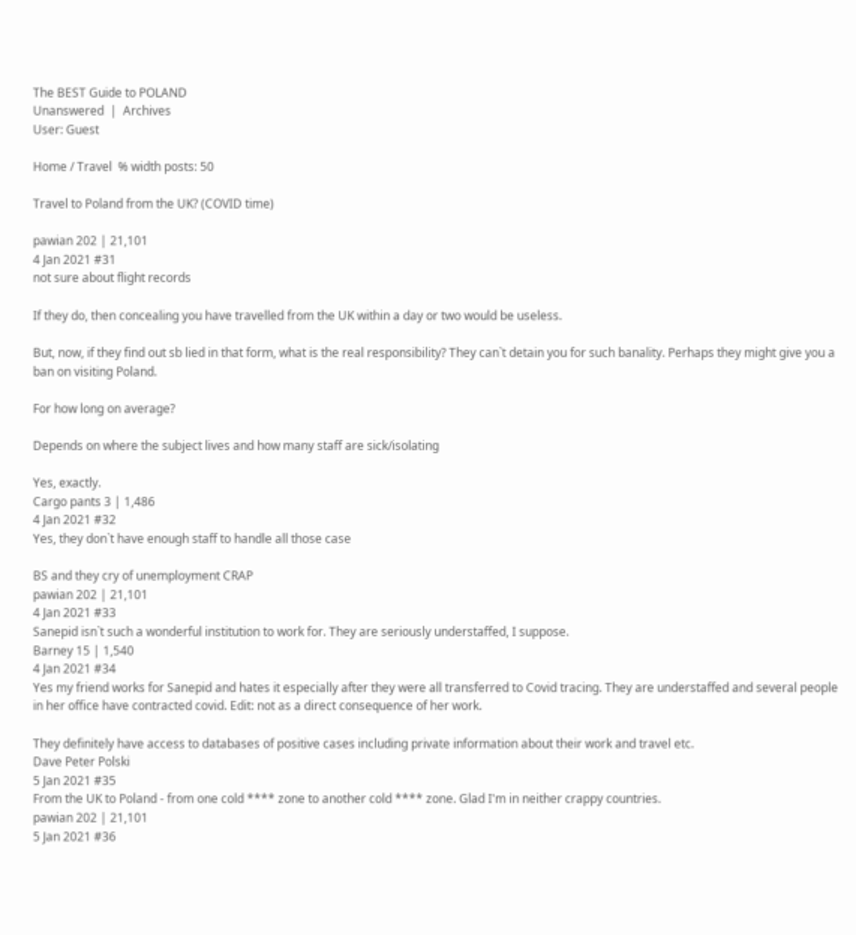The BEST Guide to POLAND
Unanswered  |  Archives
User: Guest

Home / Travel  % width posts: 50

Travel to Poland from the UK? (COVID time)

pawian 202 | 21,101
4 Jan 2021 #31
not sure about flight records

If they do, then concealing you have travelled from the UK within a day or two would be useless.

But, now, if they find out sb lied in that form, what is the real responsibility? They can`t detain you for such banality. Perhaps they might give you a ban on visiting Poland.

For how long on average?

Depends on where the subject lives and how many staff are sick/isolating

Yes, exactly.
Cargo pants 3 | 1,486
4 Jan 2021 #32
Yes, they don`t have enough staff to handle all those case

BS and they cry of unemployment CRAP
pawian 202 | 21,101
4 Jan 2021 #33
Sanepid isn`t such a wonderful institution to work for. They are seriously understaffed, I suppose.
Barney 15 | 1,540
4 Jan 2021 #34
Yes my friend works for Sanepid and hates it especially after they were all transferred to Covid tracing. They are understaffed and several people in her office have contracted covid. Edit: not as a direct consequence of her work.

They definitely have access to databases of positive cases including private information about their work and travel etc.
Dave Peter Polski
5 Jan 2021 #35
From the UK to Poland - from one cold **** zone to another cold **** zone. Glad I'm in neither crappy countries.
pawian 202 | 21,101
5 Jan 2021 #36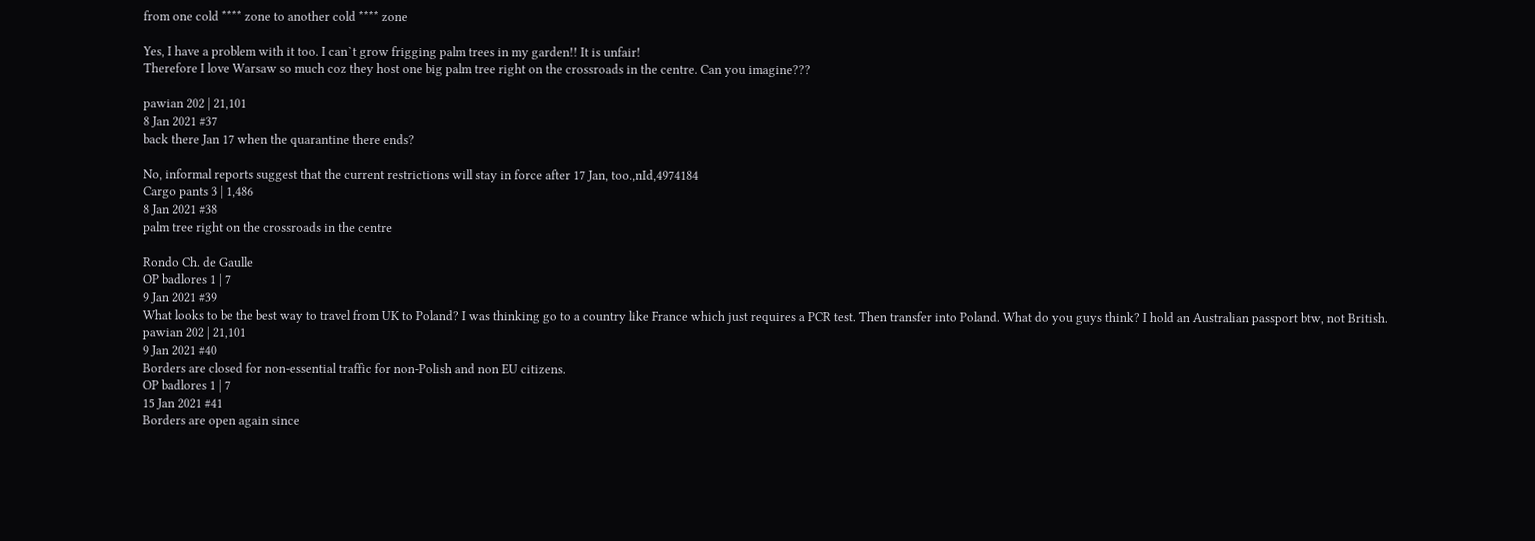from one cold **** zone to another cold **** zone

Yes, I have a problem with it too. I can`t grow frigging palm trees in my garden!! It is unfair!
Therefore I love Warsaw so much coz they host one big palm tree right on the crossroads in the centre. Can you imagine???

pawian 202 | 21,101
8 Jan 2021 #37
back there Jan 17 when the quarantine there ends?

No, informal reports suggest that the current restrictions will stay in force after 17 Jan, too.,nId,4974184
Cargo pants 3 | 1,486
8 Jan 2021 #38
palm tree right on the crossroads in the centre

Rondo Ch. de Gaulle
OP badlores 1 | 7
9 Jan 2021 #39
What looks to be the best way to travel from UK to Poland? I was thinking go to a country like France which just requires a PCR test. Then transfer into Poland. What do you guys think? I hold an Australian passport btw, not British.
pawian 202 | 21,101
9 Jan 2021 #40
Borders are closed for non-essential traffic for non-Polish and non EU citizens.
OP badlores 1 | 7
15 Jan 2021 #41
Borders are open again since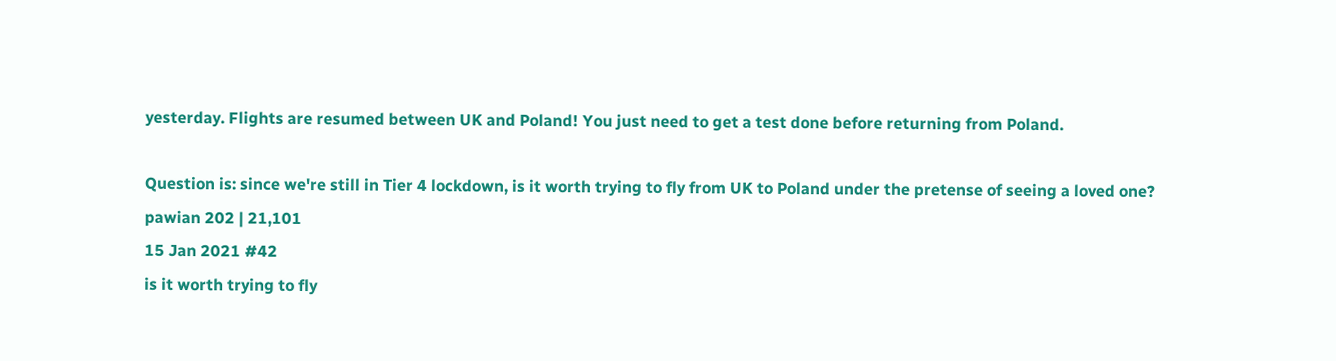yesterday. Flights are resumed between UK and Poland! You just need to get a test done before returning from Poland.

Question is: since we're still in Tier 4 lockdown, is it worth trying to fly from UK to Poland under the pretense of seeing a loved one?
pawian 202 | 21,101
15 Jan 2021 #42
is it worth trying to fly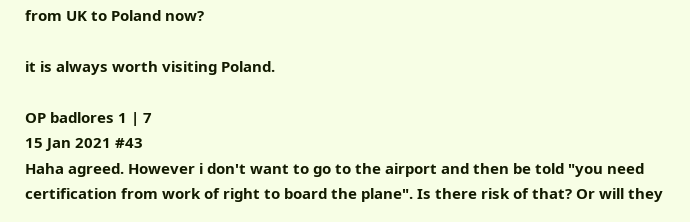from UK to Poland now?

it is always worth visiting Poland.

OP badlores 1 | 7
15 Jan 2021 #43
Haha agreed. However i don't want to go to the airport and then be told "you need certification from work of right to board the plane". Is there risk of that? Or will they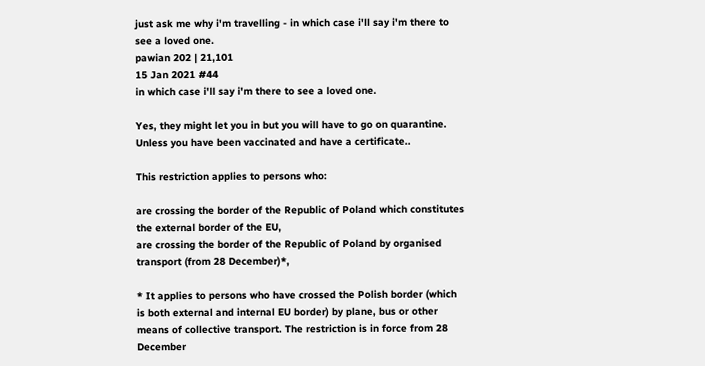just ask me why i'm travelling - in which case i'll say i'm there to see a loved one.
pawian 202 | 21,101
15 Jan 2021 #44
in which case i'll say i'm there to see a loved one.

Yes, they might let you in but you will have to go on quarantine. Unless you have been vaccinated and have a certificate..

This restriction applies to persons who:

are crossing the border of the Republic of Poland which constitutes the external border of the EU,
are crossing the border of the Republic of Poland by organised transport (from 28 December)*,

* It applies to persons who have crossed the Polish border (which is both external and internal EU border) by plane, bus or other means of collective transport. The restriction is in force from 28 December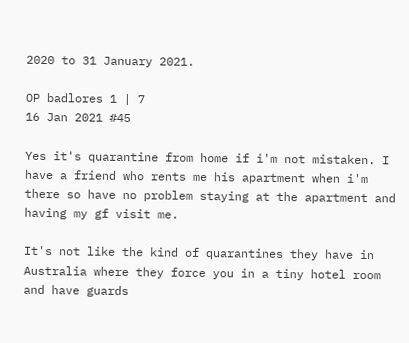2020 to 31 January 2021.

OP badlores 1 | 7
16 Jan 2021 #45

Yes it's quarantine from home if i'm not mistaken. I have a friend who rents me his apartment when i'm there so have no problem staying at the apartment and having my gf visit me.

It's not like the kind of quarantines they have in Australia where they force you in a tiny hotel room and have guards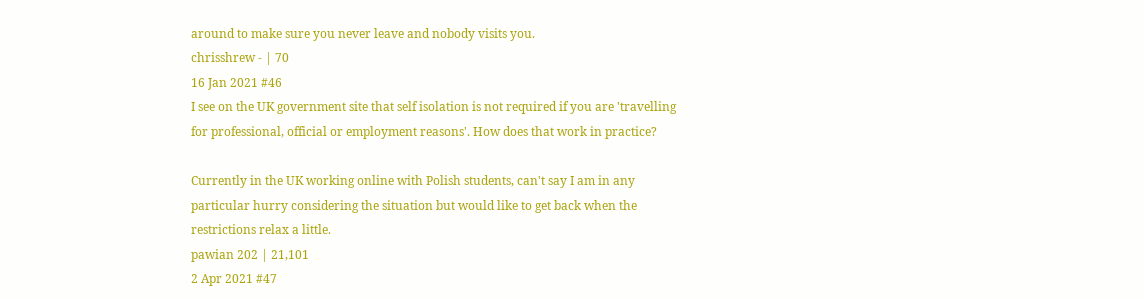around to make sure you never leave and nobody visits you.
chrisshrew - | 70
16 Jan 2021 #46
I see on the UK government site that self isolation is not required if you are 'travelling for professional, official or employment reasons'. How does that work in practice?

Currently in the UK working online with Polish students, can't say I am in any particular hurry considering the situation but would like to get back when the restrictions relax a little.
pawian 202 | 21,101
2 Apr 2021 #47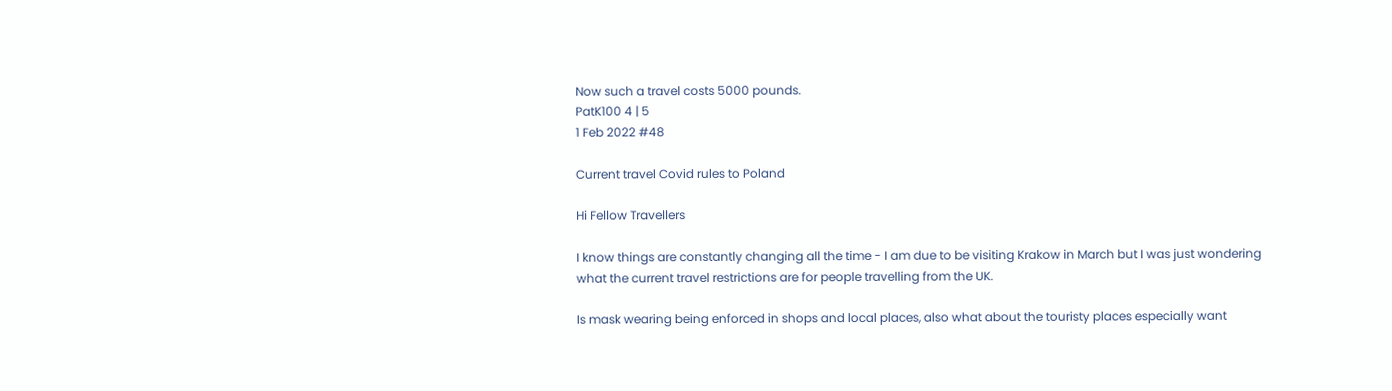Now such a travel costs 5000 pounds.
PatK100 4 | 5
1 Feb 2022 #48

Current travel Covid rules to Poland

Hi Fellow Travellers

I know things are constantly changing all the time - I am due to be visiting Krakow in March but I was just wondering what the current travel restrictions are for people travelling from the UK.

Is mask wearing being enforced in shops and local places, also what about the touristy places especially want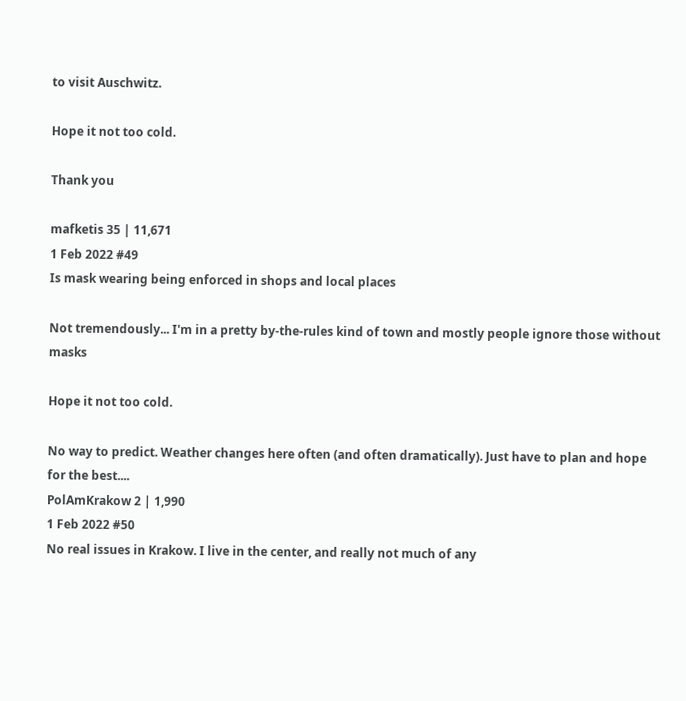to visit Auschwitz.

Hope it not too cold.

Thank you

mafketis 35 | 11,671
1 Feb 2022 #49
Is mask wearing being enforced in shops and local places

Not tremendously... I'm in a pretty by-the-rules kind of town and mostly people ignore those without masks

Hope it not too cold.

No way to predict. Weather changes here often (and often dramatically). Just have to plan and hope for the best....
PolAmKrakow 2 | 1,990
1 Feb 2022 #50
No real issues in Krakow. I live in the center, and really not much of any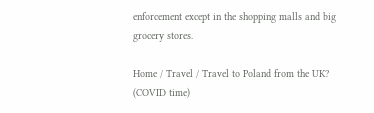enforcement except in the shopping malls and big grocery stores.

Home / Travel / Travel to Poland from the UK? (COVID time)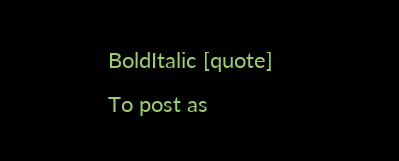BoldItalic [quote]
To post as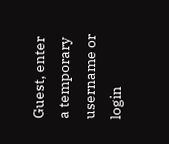Guest, enter a temporary username or login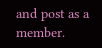and post as a member.